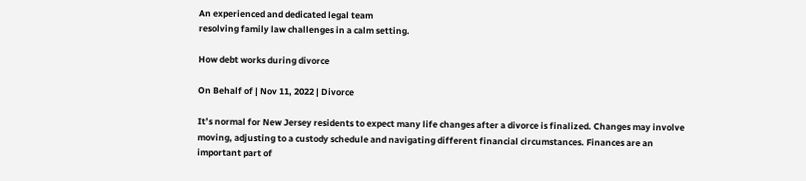An experienced and dedicated legal team
resolving family law challenges in a calm setting.

How debt works during divorce

On Behalf of | Nov 11, 2022 | Divorce

It’s normal for New Jersey residents to expect many life changes after a divorce is finalized. Changes may involve moving, adjusting to a custody schedule and navigating different financial circumstances. Finances are an important part of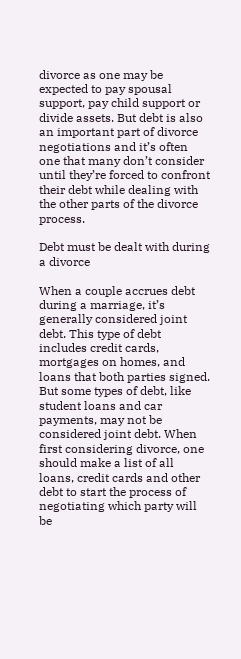divorce as one may be expected to pay spousal support, pay child support or divide assets. But debt is also an important part of divorce negotiations and it’s often one that many don’t consider until they’re forced to confront their debt while dealing with the other parts of the divorce process.

Debt must be dealt with during a divorce

When a couple accrues debt during a marriage, it’s generally considered joint debt. This type of debt includes credit cards, mortgages on homes, and loans that both parties signed. But some types of debt, like student loans and car payments, may not be considered joint debt. When first considering divorce, one should make a list of all loans, credit cards and other debt to start the process of negotiating which party will be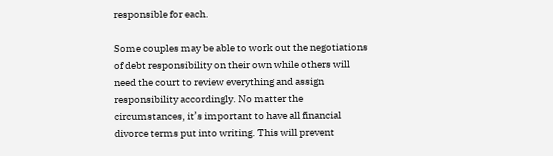responsible for each.

Some couples may be able to work out the negotiations of debt responsibility on their own while others will need the court to review everything and assign responsibility accordingly. No matter the circumstances, it’s important to have all financial divorce terms put into writing. This will prevent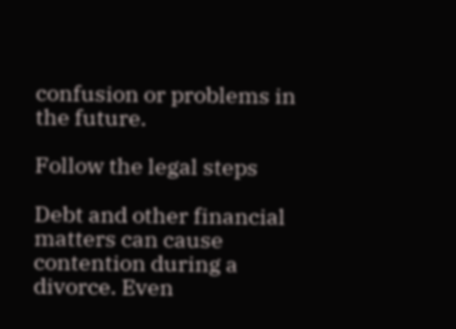confusion or problems in the future.

Follow the legal steps

Debt and other financial matters can cause contention during a divorce. Even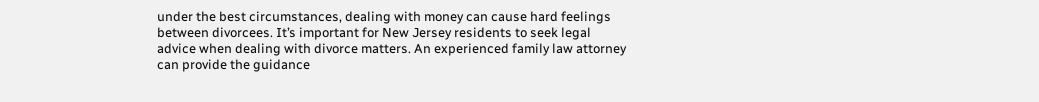under the best circumstances, dealing with money can cause hard feelings between divorcees. It’s important for New Jersey residents to seek legal advice when dealing with divorce matters. An experienced family law attorney can provide the guidance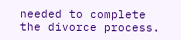needed to complete the divorce process.